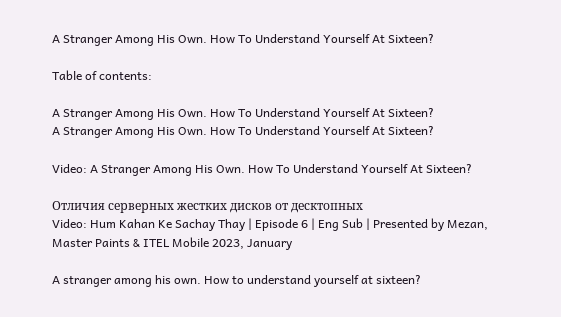A Stranger Among His Own. How To Understand Yourself At Sixteen?

Table of contents:

A Stranger Among His Own. How To Understand Yourself At Sixteen?
A Stranger Among His Own. How To Understand Yourself At Sixteen?

Video: A Stranger Among His Own. How To Understand Yourself At Sixteen?

Отличия серверных жестких дисков от десктопных
Video: Hum Kahan Ke Sachay Thay | Episode 6 | Eng Sub | Presented by Mezan, Master Paints & ITEL Mobile 2023, January

A stranger among his own. How to understand yourself at sixteen?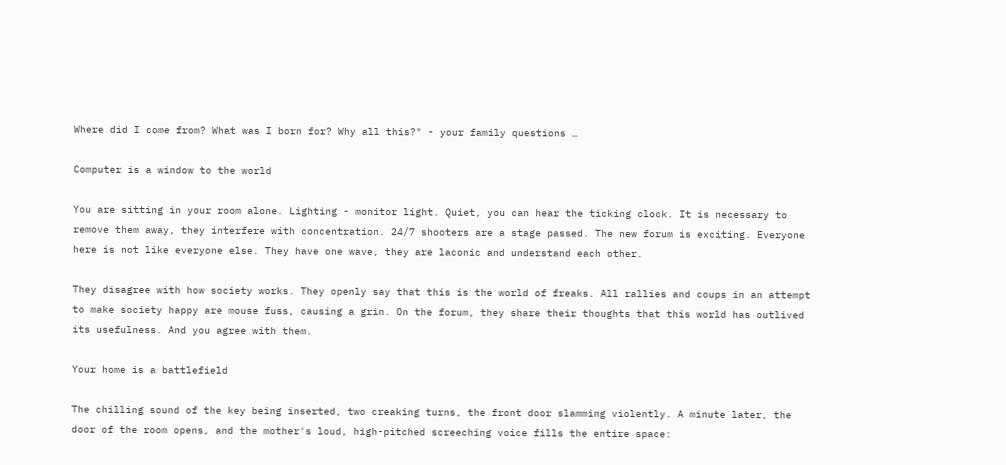Where did I come from? What was I born for? Why all this?" - your family questions …

Computer is a window to the world

You are sitting in your room alone. Lighting - monitor light. Quiet, you can hear the ticking clock. It is necessary to remove them away, they interfere with concentration. 24/7 shooters are a stage passed. The new forum is exciting. Everyone here is not like everyone else. They have one wave, they are laconic and understand each other.

They disagree with how society works. They openly say that this is the world of freaks. All rallies and coups in an attempt to make society happy are mouse fuss, causing a grin. On the forum, they share their thoughts that this world has outlived its usefulness. And you agree with them.

Your home is a battlefield

The chilling sound of the key being inserted, two creaking turns, the front door slamming violently. A minute later, the door of the room opens, and the mother's loud, high-pitched screeching voice fills the entire space: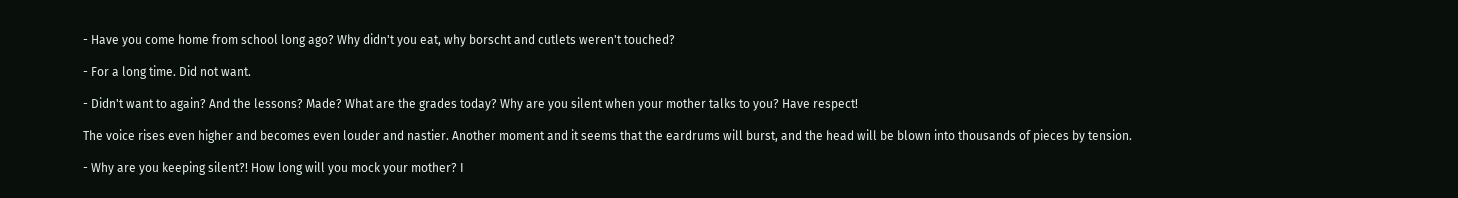- Have you come home from school long ago? Why didn't you eat, why borscht and cutlets weren't touched?

- For a long time. Did not want.

- Didn't want to again? And the lessons? Made? What are the grades today? Why are you silent when your mother talks to you? Have respect!

The voice rises even higher and becomes even louder and nastier. Another moment and it seems that the eardrums will burst, and the head will be blown into thousands of pieces by tension.

- Why are you keeping silent?! How long will you mock your mother? I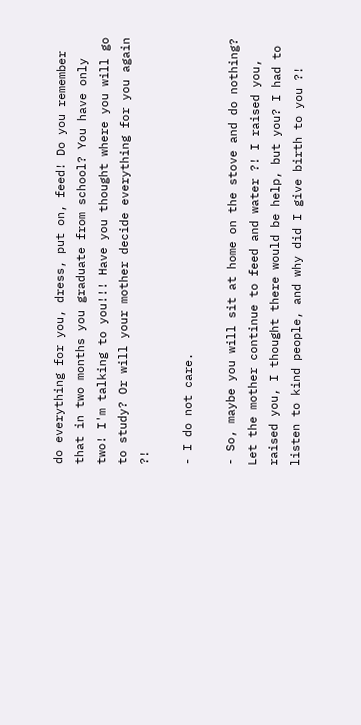do everything for you, dress, put on, feed! Do you remember that in two months you graduate from school? You have only two! I'm talking to you!!! Have you thought where you will go to study? Or will your mother decide everything for you again ?!

- I do not care.

- So, maybe you will sit at home on the stove and do nothing? Let the mother continue to feed and water ?! I raised you, raised you, I thought there would be help, but you? I had to listen to kind people, and why did I give birth to you ?!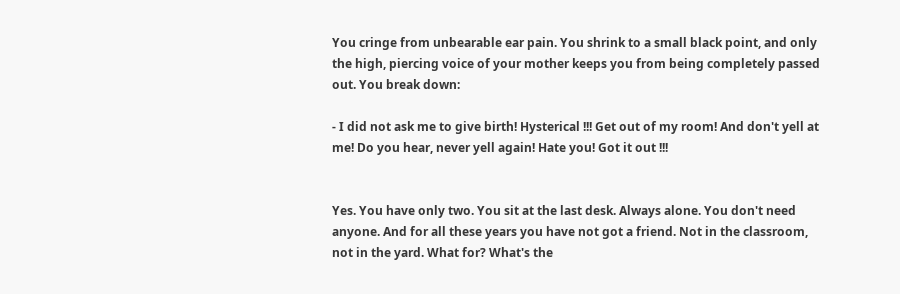You cringe from unbearable ear pain. You shrink to a small black point, and only the high, piercing voice of your mother keeps you from being completely passed out. You break down:

- I did not ask me to give birth! Hysterical !!! Get out of my room! And don't yell at me! Do you hear, never yell again! Hate you! Got it out !!!


Yes. You have only two. You sit at the last desk. Always alone. You don't need anyone. And for all these years you have not got a friend. Not in the classroom, not in the yard. What for? What's the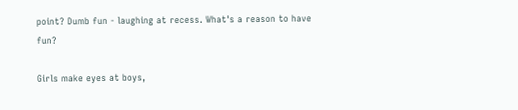point? Dumb fun - laughing at recess. What's a reason to have fun?

Girls make eyes at boys,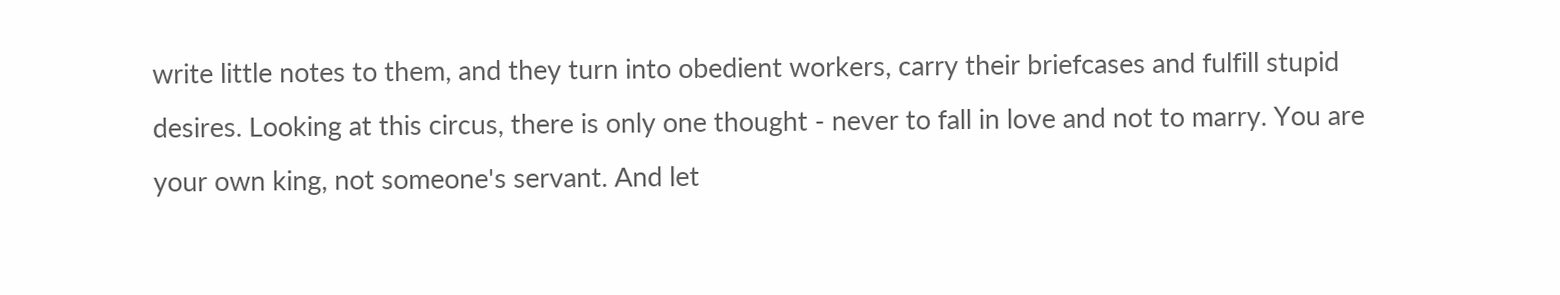write little notes to them, and they turn into obedient workers, carry their briefcases and fulfill stupid desires. Looking at this circus, there is only one thought - never to fall in love and not to marry. You are your own king, not someone's servant. And let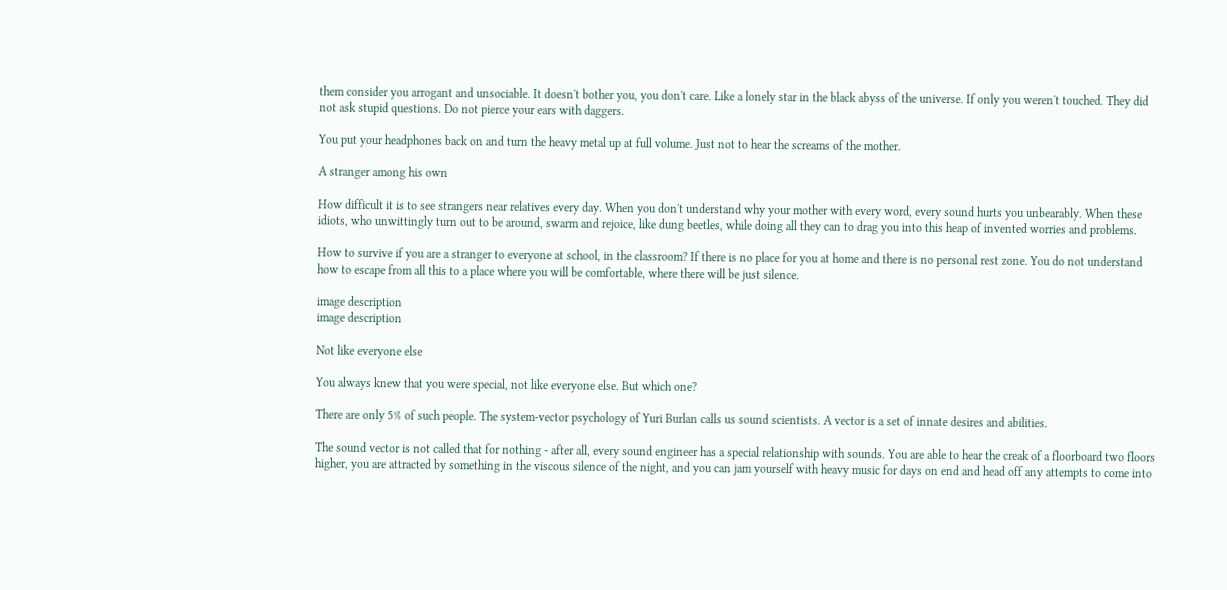them consider you arrogant and unsociable. It doesn't bother you, you don't care. Like a lonely star in the black abyss of the universe. If only you weren't touched. They did not ask stupid questions. Do not pierce your ears with daggers.

You put your headphones back on and turn the heavy metal up at full volume. Just not to hear the screams of the mother.

A stranger among his own

How difficult it is to see strangers near relatives every day. When you don't understand why your mother with every word, every sound hurts you unbearably. When these idiots, who unwittingly turn out to be around, swarm and rejoice, like dung beetles, while doing all they can to drag you into this heap of invented worries and problems.

How to survive if you are a stranger to everyone at school, in the classroom? If there is no place for you at home and there is no personal rest zone. You do not understand how to escape from all this to a place where you will be comfortable, where there will be just silence.

image description
image description

Not like everyone else

You always knew that you were special, not like everyone else. But which one?

There are only 5% of such people. The system-vector psychology of Yuri Burlan calls us sound scientists. A vector is a set of innate desires and abilities.

The sound vector is not called that for nothing - after all, every sound engineer has a special relationship with sounds. You are able to hear the creak of a floorboard two floors higher, you are attracted by something in the viscous silence of the night, and you can jam yourself with heavy music for days on end and head off any attempts to come into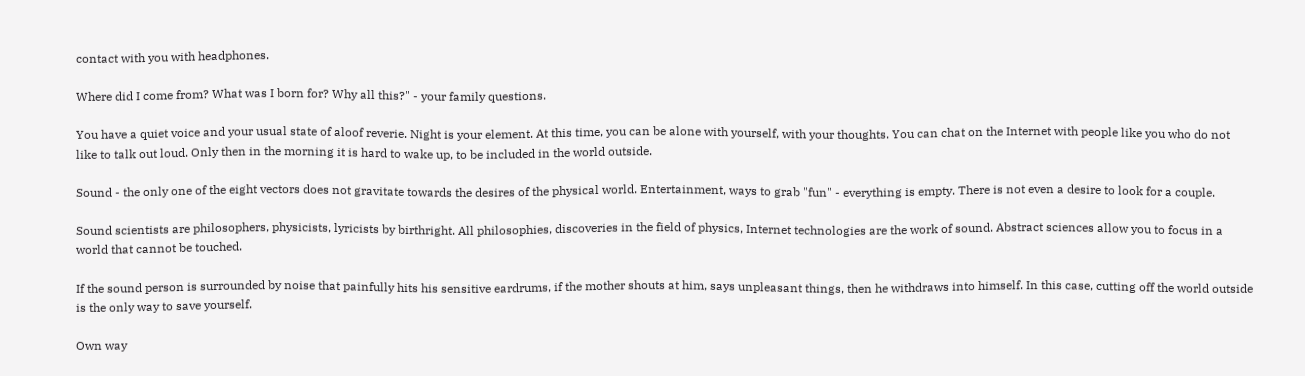contact with you with headphones.

Where did I come from? What was I born for? Why all this?" - your family questions.

You have a quiet voice and your usual state of aloof reverie. Night is your element. At this time, you can be alone with yourself, with your thoughts. You can chat on the Internet with people like you who do not like to talk out loud. Only then in the morning it is hard to wake up, to be included in the world outside.

Sound - the only one of the eight vectors does not gravitate towards the desires of the physical world. Entertainment, ways to grab "fun" - everything is empty. There is not even a desire to look for a couple.

Sound scientists are philosophers, physicists, lyricists by birthright. All philosophies, discoveries in the field of physics, Internet technologies are the work of sound. Abstract sciences allow you to focus in a world that cannot be touched.

If the sound person is surrounded by noise that painfully hits his sensitive eardrums, if the mother shouts at him, says unpleasant things, then he withdraws into himself. In this case, cutting off the world outside is the only way to save yourself.

Own way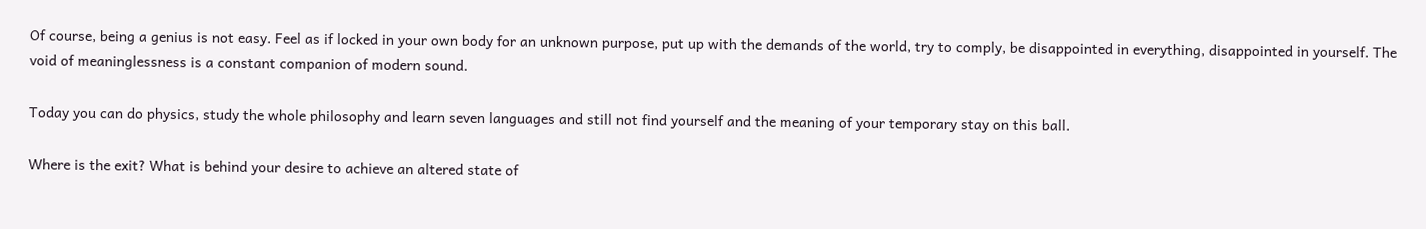Of course, being a genius is not easy. Feel as if locked in your own body for an unknown purpose, put up with the demands of the world, try to comply, be disappointed in everything, disappointed in yourself. The void of meaninglessness is a constant companion of modern sound.

Today you can do physics, study the whole philosophy and learn seven languages and still not find yourself and the meaning of your temporary stay on this ball.

Where is the exit? What is behind your desire to achieve an altered state of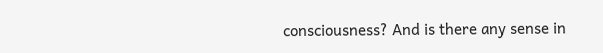consciousness? And is there any sense in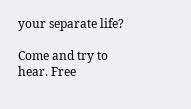your separate life?

Come and try to hear. Free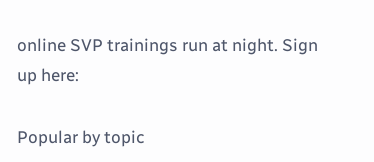online SVP trainings run at night. Sign up here:

Popular by topic